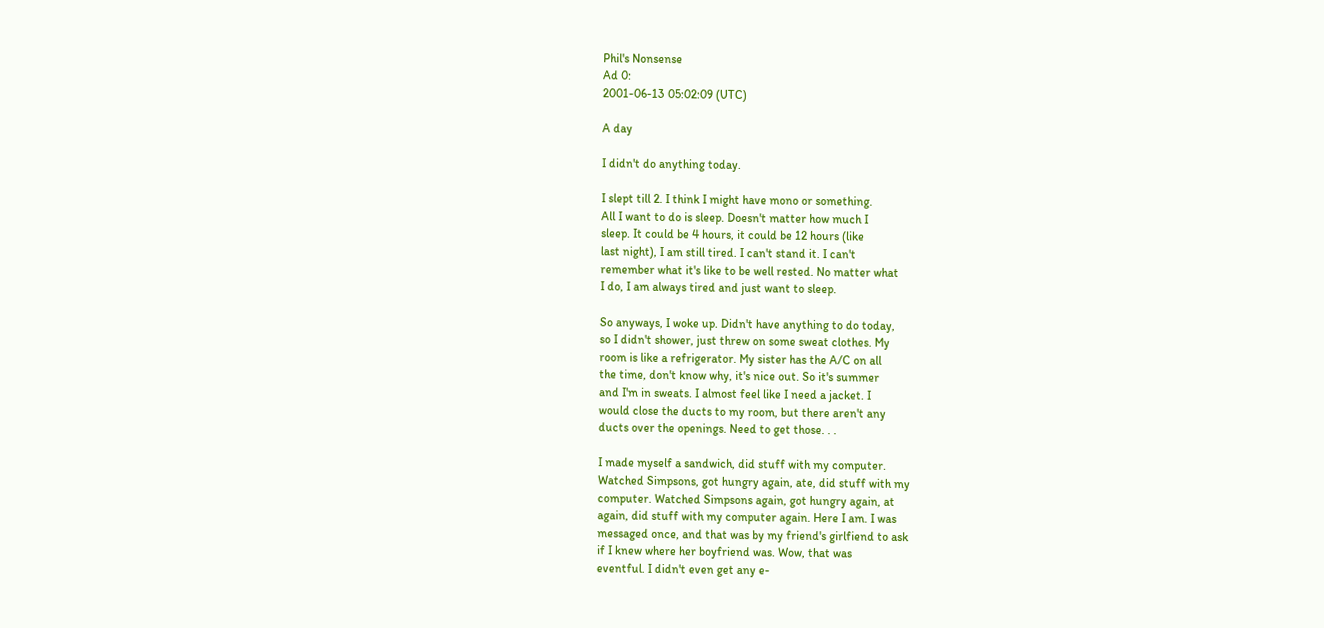Phil's Nonsense
Ad 0:
2001-06-13 05:02:09 (UTC)

A day

I didn't do anything today.

I slept till 2. I think I might have mono or something.
All I want to do is sleep. Doesn't matter how much I
sleep. It could be 4 hours, it could be 12 hours (like
last night), I am still tired. I can't stand it. I can't
remember what it's like to be well rested. No matter what
I do, I am always tired and just want to sleep.

So anyways, I woke up. Didn't have anything to do today,
so I didn't shower, just threw on some sweat clothes. My
room is like a refrigerator. My sister has the A/C on all
the time, don't know why, it's nice out. So it's summer
and I'm in sweats. I almost feel like I need a jacket. I
would close the ducts to my room, but there aren't any
ducts over the openings. Need to get those. . .

I made myself a sandwich, did stuff with my computer.
Watched Simpsons, got hungry again, ate, did stuff with my
computer. Watched Simpsons again, got hungry again, at
again, did stuff with my computer again. Here I am. I was
messaged once, and that was by my friend's girlfiend to ask
if I knew where her boyfriend was. Wow, that was
eventful. I didn't even get any e-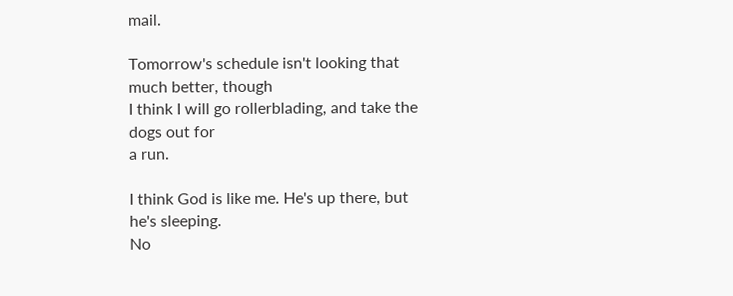mail.

Tomorrow's schedule isn't looking that much better, though
I think I will go rollerblading, and take the dogs out for
a run.

I think God is like me. He's up there, but he's sleeping.
No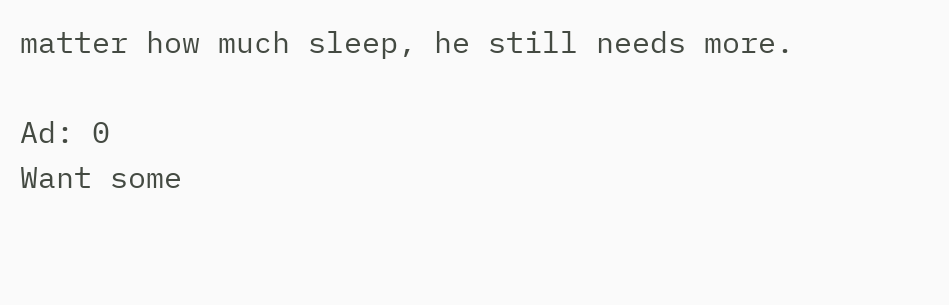matter how much sleep, he still needs more.

Ad: 0
Want some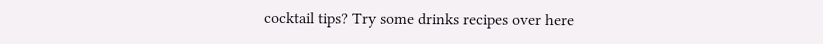cocktail tips? Try some drinks recipes over here